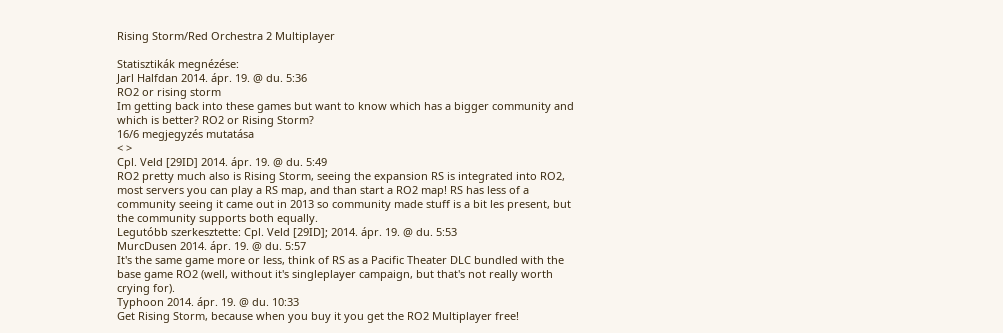Rising Storm/Red Orchestra 2 Multiplayer

Statisztikák megnézése:
Jarl Halfdan 2014. ápr. 19. @ du. 5:36
RO2 or rising storm
Im getting back into these games but want to know which has a bigger community and which is better? RO2 or Rising Storm?
16/6 megjegyzés mutatása
< >
Cpl. Veld [29ID] 2014. ápr. 19. @ du. 5:49
RO2 pretty much also is Rising Storm, seeing the expansion RS is integrated into RO2, most servers you can play a RS map, and than start a RO2 map! RS has less of a community seeing it came out in 2013 so community made stuff is a bit les present, but the community supports both equally.
Legutóbb szerkesztette: Cpl. Veld [29ID]; 2014. ápr. 19. @ du. 5:53
MurcDusen 2014. ápr. 19. @ du. 5:57
It's the same game more or less, think of RS as a Pacific Theater DLC bundled with the base game RO2 (well, without it's singleplayer campaign, but that's not really worth crying for).
Typhoon 2014. ápr. 19. @ du. 10:33
Get Rising Storm, because when you buy it you get the RO2 Multiplayer free!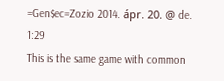=Gen$ec=Zozio 2014. ápr. 20. @ de. 1:29
This is the same game with common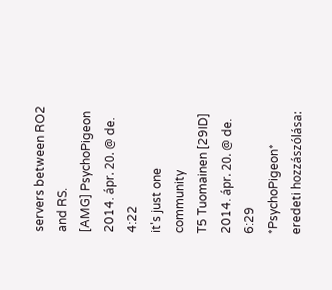servers between RO2 and RS.
[AMG] PsychoPigeon 2014. ápr. 20. @ de. 4:22
it's just one community
T5 Tuomainen [29ID] 2014. ápr. 20. @ de. 6:29
*PsychoPigeon* eredeti hozzászólása: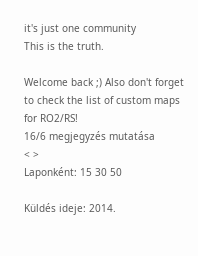it's just one community
This is the truth.

Welcome back ;) Also don't forget to check the list of custom maps for RO2/RS!
16/6 megjegyzés mutatása
< >
Laponként: 15 30 50

Küldés ideje: 2014.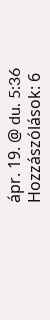ápr. 19. @ du. 5:36
Hozzászólások: 6